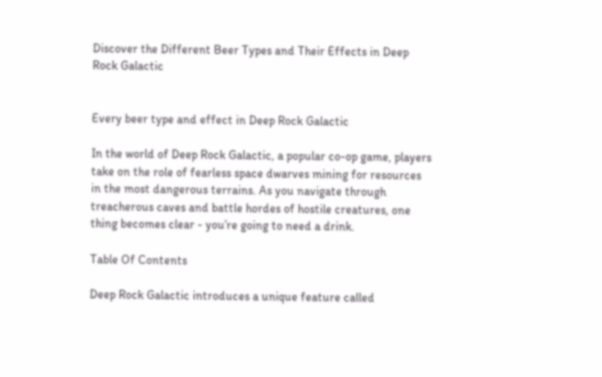Discover the Different Beer Types and Their Effects in Deep Rock Galactic


Every beer type and effect in Deep Rock Galactic

In the world of Deep Rock Galactic, a popular co-op game, players take on the role of fearless space dwarves mining for resources in the most dangerous terrains. As you navigate through treacherous caves and battle hordes of hostile creatures, one thing becomes clear - you’re going to need a drink.

Table Of Contents

Deep Rock Galactic introduces a unique feature called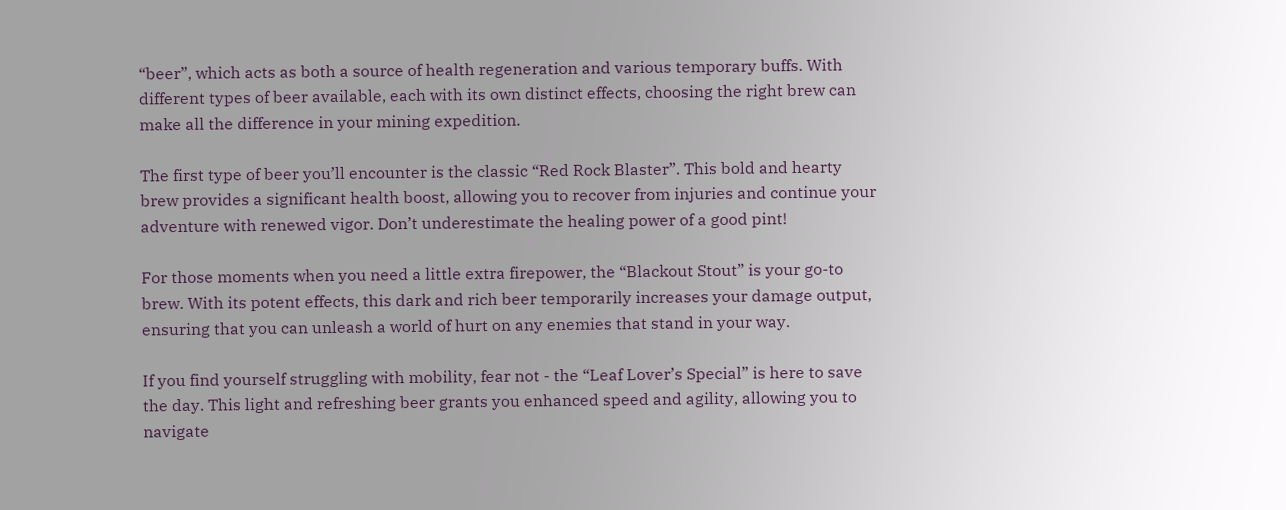“beer”, which acts as both a source of health regeneration and various temporary buffs. With different types of beer available, each with its own distinct effects, choosing the right brew can make all the difference in your mining expedition.

The first type of beer you’ll encounter is the classic “Red Rock Blaster”. This bold and hearty brew provides a significant health boost, allowing you to recover from injuries and continue your adventure with renewed vigor. Don’t underestimate the healing power of a good pint!

For those moments when you need a little extra firepower, the “Blackout Stout” is your go-to brew. With its potent effects, this dark and rich beer temporarily increases your damage output, ensuring that you can unleash a world of hurt on any enemies that stand in your way.

If you find yourself struggling with mobility, fear not - the “Leaf Lover’s Special” is here to save the day. This light and refreshing beer grants you enhanced speed and agility, allowing you to navigate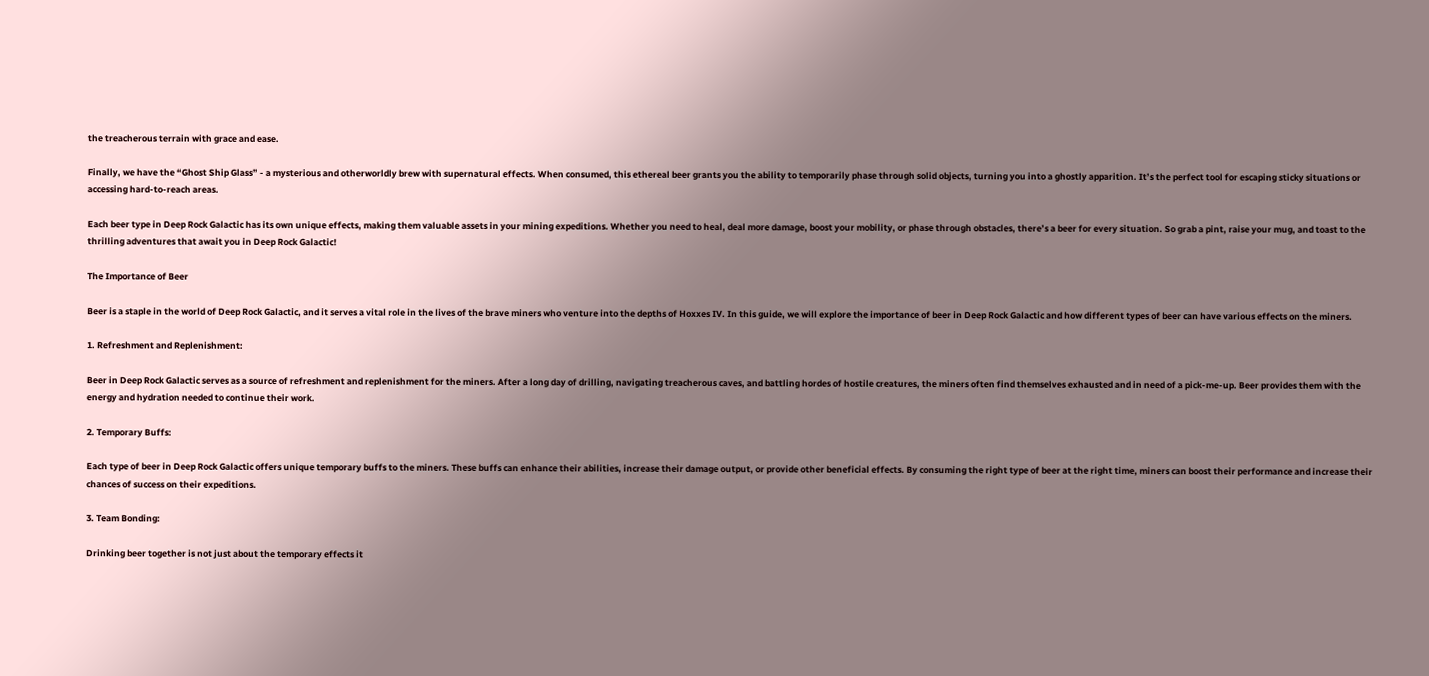the treacherous terrain with grace and ease.

Finally, we have the “Ghost Ship Glass” - a mysterious and otherworldly brew with supernatural effects. When consumed, this ethereal beer grants you the ability to temporarily phase through solid objects, turning you into a ghostly apparition. It’s the perfect tool for escaping sticky situations or accessing hard-to-reach areas.

Each beer type in Deep Rock Galactic has its own unique effects, making them valuable assets in your mining expeditions. Whether you need to heal, deal more damage, boost your mobility, or phase through obstacles, there’s a beer for every situation. So grab a pint, raise your mug, and toast to the thrilling adventures that await you in Deep Rock Galactic!

The Importance of Beer

Beer is a staple in the world of Deep Rock Galactic, and it serves a vital role in the lives of the brave miners who venture into the depths of Hoxxes IV. In this guide, we will explore the importance of beer in Deep Rock Galactic and how different types of beer can have various effects on the miners.

1. Refreshment and Replenishment:

Beer in Deep Rock Galactic serves as a source of refreshment and replenishment for the miners. After a long day of drilling, navigating treacherous caves, and battling hordes of hostile creatures, the miners often find themselves exhausted and in need of a pick-me-up. Beer provides them with the energy and hydration needed to continue their work.

2. Temporary Buffs:

Each type of beer in Deep Rock Galactic offers unique temporary buffs to the miners. These buffs can enhance their abilities, increase their damage output, or provide other beneficial effects. By consuming the right type of beer at the right time, miners can boost their performance and increase their chances of success on their expeditions.

3. Team Bonding:

Drinking beer together is not just about the temporary effects it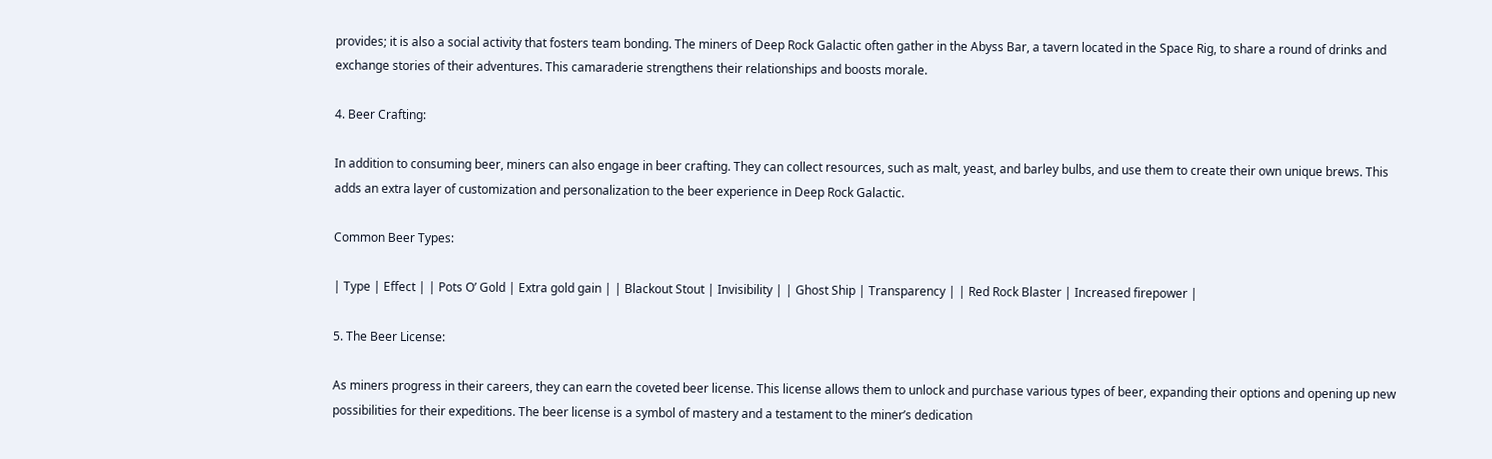provides; it is also a social activity that fosters team bonding. The miners of Deep Rock Galactic often gather in the Abyss Bar, a tavern located in the Space Rig, to share a round of drinks and exchange stories of their adventures. This camaraderie strengthens their relationships and boosts morale.

4. Beer Crafting:

In addition to consuming beer, miners can also engage in beer crafting. They can collect resources, such as malt, yeast, and barley bulbs, and use them to create their own unique brews. This adds an extra layer of customization and personalization to the beer experience in Deep Rock Galactic.

Common Beer Types:

| Type | Effect | | Pots O’ Gold | Extra gold gain | | Blackout Stout | Invisibility | | Ghost Ship | Transparency | | Red Rock Blaster | Increased firepower |

5. The Beer License:

As miners progress in their careers, they can earn the coveted beer license. This license allows them to unlock and purchase various types of beer, expanding their options and opening up new possibilities for their expeditions. The beer license is a symbol of mastery and a testament to the miner’s dedication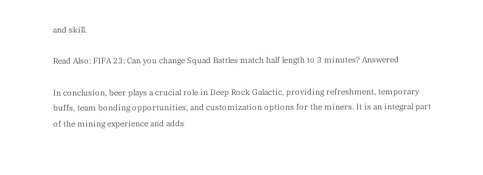and skill.

Read Also: FIFA 23: Can you change Squad Battles match half length to 3 minutes? Answered

In conclusion, beer plays a crucial role in Deep Rock Galactic, providing refreshment, temporary buffs, team bonding opportunities, and customization options for the miners. It is an integral part of the mining experience and adds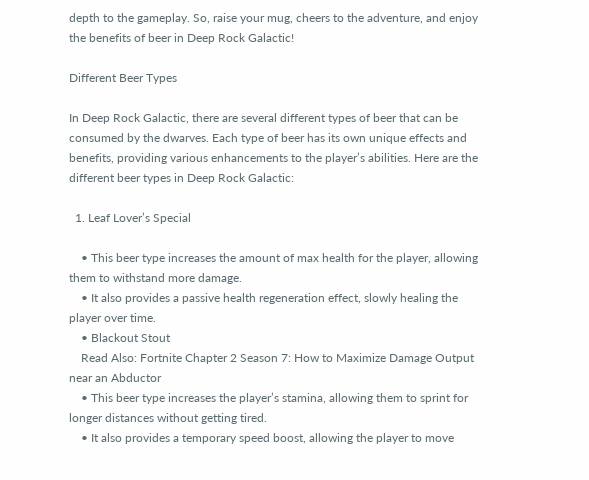depth to the gameplay. So, raise your mug, cheers to the adventure, and enjoy the benefits of beer in Deep Rock Galactic!

Different Beer Types

In Deep Rock Galactic, there are several different types of beer that can be consumed by the dwarves. Each type of beer has its own unique effects and benefits, providing various enhancements to the player’s abilities. Here are the different beer types in Deep Rock Galactic:

  1. Leaf Lover’s Special

    • This beer type increases the amount of max health for the player, allowing them to withstand more damage.
    • It also provides a passive health regeneration effect, slowly healing the player over time.
    • Blackout Stout
    Read Also: Fortnite Chapter 2 Season 7: How to Maximize Damage Output near an Abductor
    • This beer type increases the player’s stamina, allowing them to sprint for longer distances without getting tired.
    • It also provides a temporary speed boost, allowing the player to move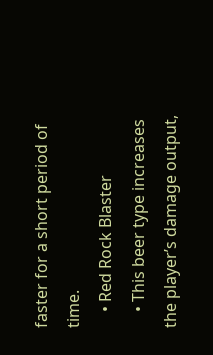faster for a short period of time.
    • Red Rock Blaster
    • This beer type increases the player’s damage output,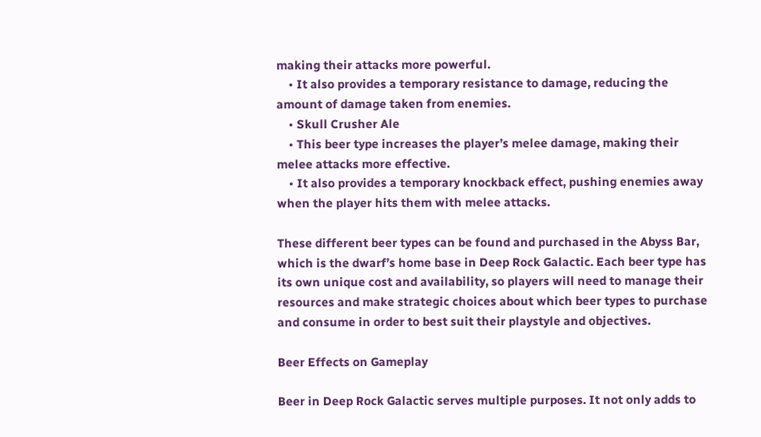making their attacks more powerful.
    • It also provides a temporary resistance to damage, reducing the amount of damage taken from enemies.
    • Skull Crusher Ale
    • This beer type increases the player’s melee damage, making their melee attacks more effective.
    • It also provides a temporary knockback effect, pushing enemies away when the player hits them with melee attacks.

These different beer types can be found and purchased in the Abyss Bar, which is the dwarf’s home base in Deep Rock Galactic. Each beer type has its own unique cost and availability, so players will need to manage their resources and make strategic choices about which beer types to purchase and consume in order to best suit their playstyle and objectives.

Beer Effects on Gameplay

Beer in Deep Rock Galactic serves multiple purposes. It not only adds to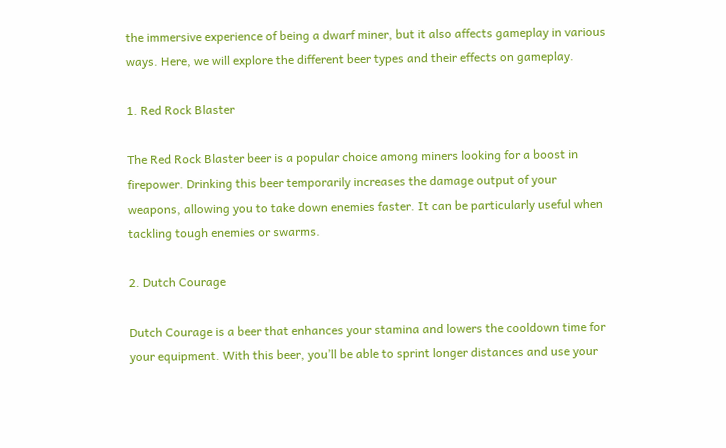the immersive experience of being a dwarf miner, but it also affects gameplay in various ways. Here, we will explore the different beer types and their effects on gameplay.

1. Red Rock Blaster

The Red Rock Blaster beer is a popular choice among miners looking for a boost in firepower. Drinking this beer temporarily increases the damage output of your weapons, allowing you to take down enemies faster. It can be particularly useful when tackling tough enemies or swarms.

2. Dutch Courage

Dutch Courage is a beer that enhances your stamina and lowers the cooldown time for your equipment. With this beer, you’ll be able to sprint longer distances and use your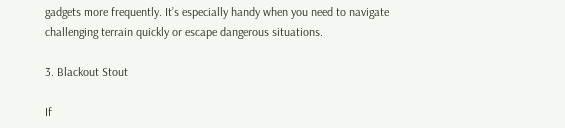gadgets more frequently. It’s especially handy when you need to navigate challenging terrain quickly or escape dangerous situations.

3. Blackout Stout

If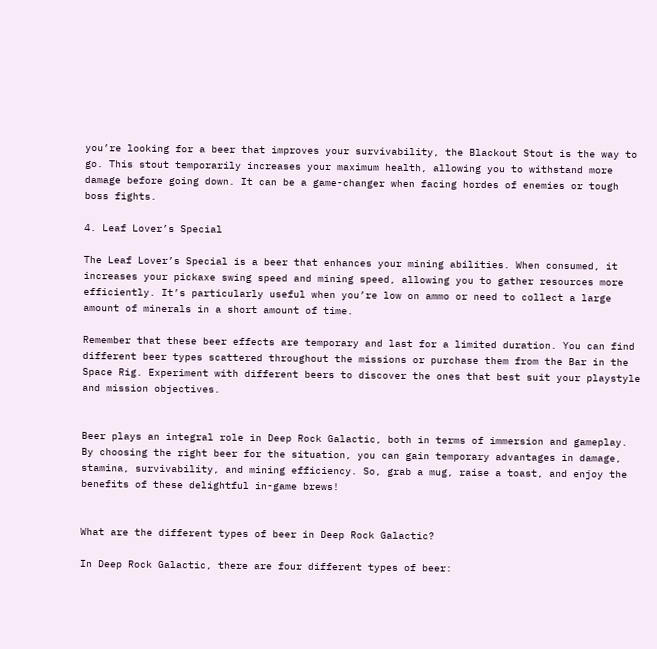you’re looking for a beer that improves your survivability, the Blackout Stout is the way to go. This stout temporarily increases your maximum health, allowing you to withstand more damage before going down. It can be a game-changer when facing hordes of enemies or tough boss fights.

4. Leaf Lover’s Special

The Leaf Lover’s Special is a beer that enhances your mining abilities. When consumed, it increases your pickaxe swing speed and mining speed, allowing you to gather resources more efficiently. It’s particularly useful when you’re low on ammo or need to collect a large amount of minerals in a short amount of time.

Remember that these beer effects are temporary and last for a limited duration. You can find different beer types scattered throughout the missions or purchase them from the Bar in the Space Rig. Experiment with different beers to discover the ones that best suit your playstyle and mission objectives.


Beer plays an integral role in Deep Rock Galactic, both in terms of immersion and gameplay. By choosing the right beer for the situation, you can gain temporary advantages in damage, stamina, survivability, and mining efficiency. So, grab a mug, raise a toast, and enjoy the benefits of these delightful in-game brews!


What are the different types of beer in Deep Rock Galactic?

In Deep Rock Galactic, there are four different types of beer: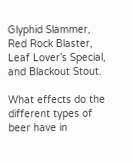Glyphid Slammer, Red Rock Blaster, Leaf Lover’s Special, and Blackout Stout.

What effects do the different types of beer have in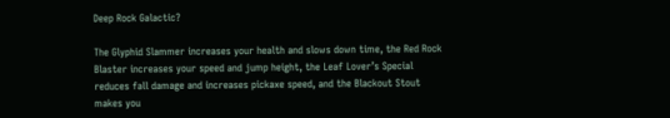Deep Rock Galactic?

The Glyphid Slammer increases your health and slows down time, the Red Rock Blaster increases your speed and jump height, the Leaf Lover’s Special reduces fall damage and increases pickaxe speed, and the Blackout Stout makes you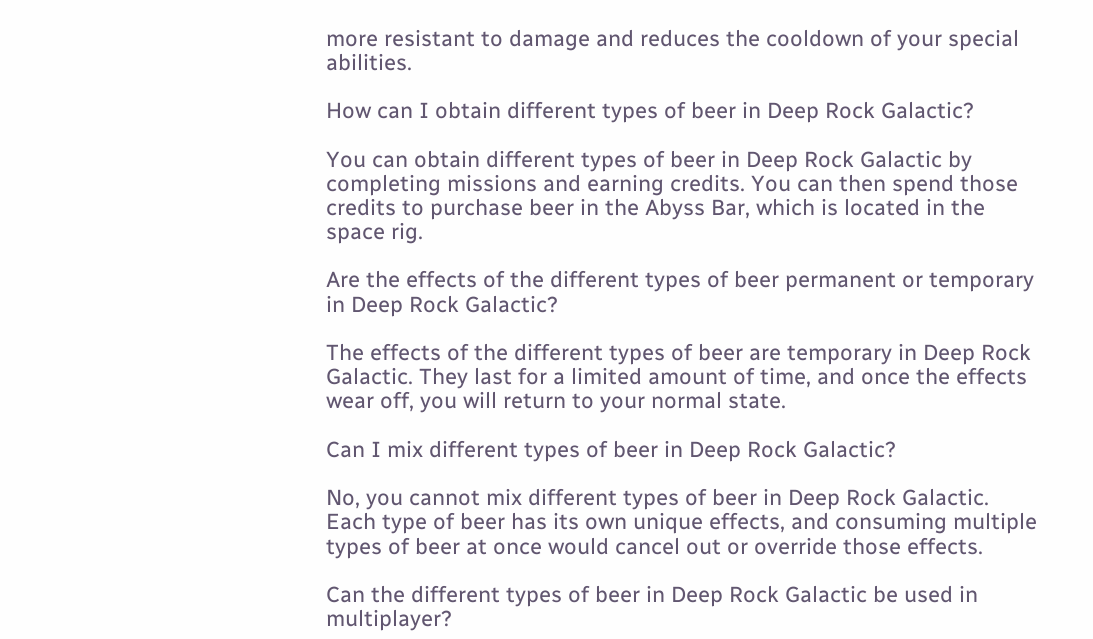more resistant to damage and reduces the cooldown of your special abilities.

How can I obtain different types of beer in Deep Rock Galactic?

You can obtain different types of beer in Deep Rock Galactic by completing missions and earning credits. You can then spend those credits to purchase beer in the Abyss Bar, which is located in the space rig.

Are the effects of the different types of beer permanent or temporary in Deep Rock Galactic?

The effects of the different types of beer are temporary in Deep Rock Galactic. They last for a limited amount of time, and once the effects wear off, you will return to your normal state.

Can I mix different types of beer in Deep Rock Galactic?

No, you cannot mix different types of beer in Deep Rock Galactic. Each type of beer has its own unique effects, and consuming multiple types of beer at once would cancel out or override those effects.

Can the different types of beer in Deep Rock Galactic be used in multiplayer?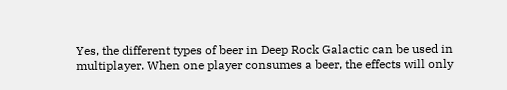Yes, the different types of beer in Deep Rock Galactic can be used in multiplayer. When one player consumes a beer, the effects will only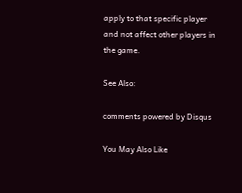apply to that specific player and not affect other players in the game.

See Also:

comments powered by Disqus

You May Also Like